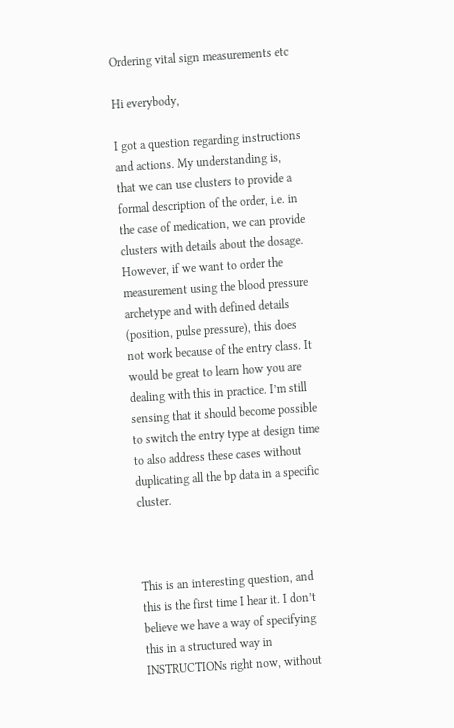Ordering vital sign measurements etc

Hi everybody,

I got a question regarding instructions and actions. My understanding is, that we can use clusters to provide a formal description of the order, i.e. in the case of medication, we can provide clusters with details about the dosage. However, if we want to order the measurement using the blood pressure archetype and with defined details (position, pulse pressure), this does not work because of the entry class. It would be great to learn how you are dealing with this in practice. I’m still sensing that it should become possible to switch the entry type at design time to also address these cases without duplicating all the bp data in a specific cluster.



This is an interesting question, and this is the first time I hear it. I don’t believe we have a way of specifying this in a structured way in INSTRUCTIONs right now, without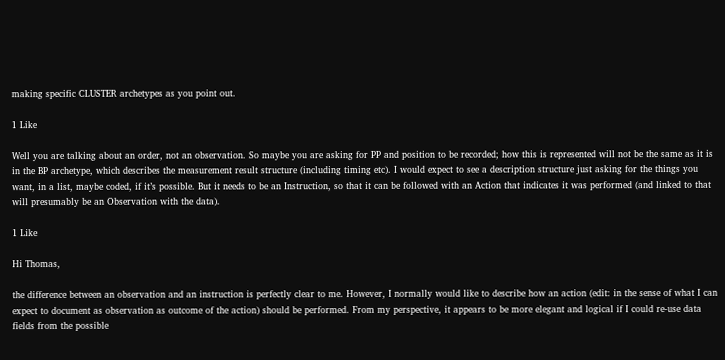making specific CLUSTER archetypes as you point out.

1 Like

Well you are talking about an order, not an observation. So maybe you are asking for PP and position to be recorded; how this is represented will not be the same as it is in the BP archetype, which describes the measurement result structure (including timing etc). I would expect to see a description structure just asking for the things you want, in a list, maybe coded, if it’s possible. But it needs to be an Instruction, so that it can be followed with an Action that indicates it was performed (and linked to that will presumably be an Observation with the data).

1 Like

Hi Thomas,

the difference between an observation and an instruction is perfectly clear to me. However, I normally would like to describe how an action (edit: in the sense of what I can expect to document as observation as outcome of the action) should be performed. From my perspective, it appears to be more elegant and logical if I could re-use data fields from the possible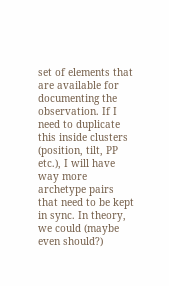set of elements that are available for documenting the observation. If I need to duplicate this inside clusters (position, tilt, PP etc.), I will have way more archetype pairs that need to be kept in sync. In theory, we could (maybe even should?)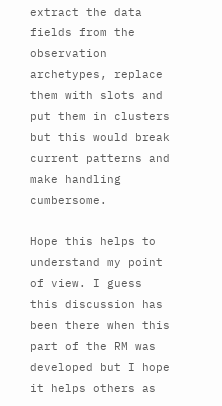extract the data fields from the observation archetypes, replace them with slots and put them in clusters but this would break current patterns and make handling cumbersome.

Hope this helps to understand my point of view. I guess this discussion has been there when this part of the RM was developed but I hope it helps others as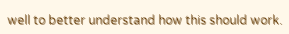well to better understand how this should work.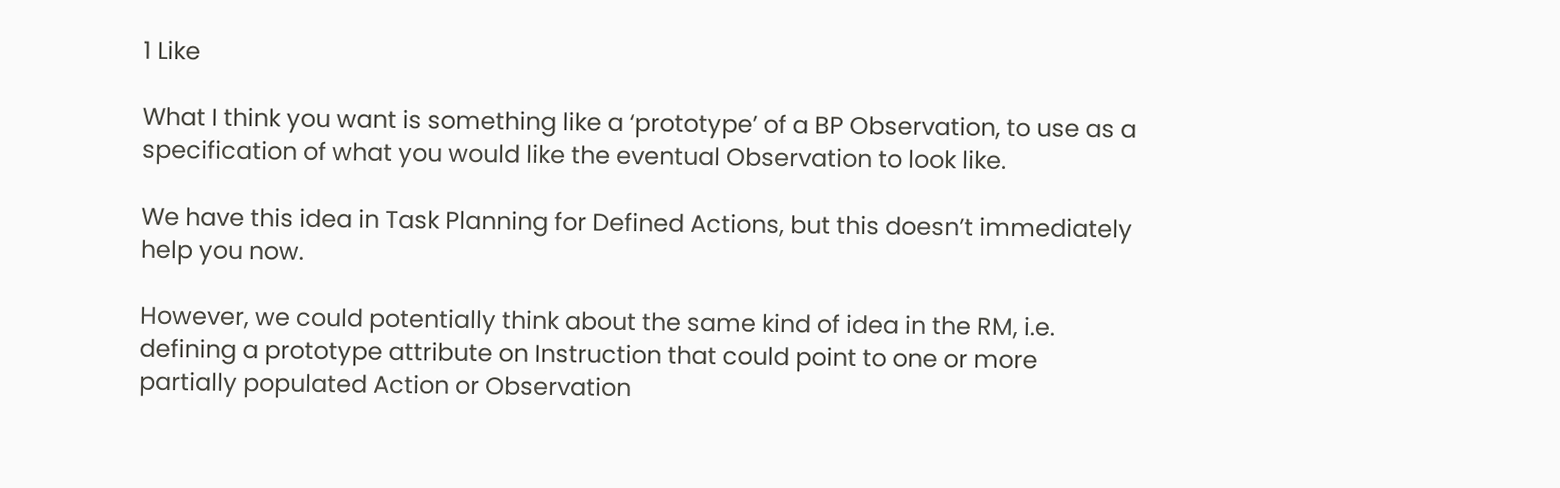1 Like

What I think you want is something like a ‘prototype’ of a BP Observation, to use as a specification of what you would like the eventual Observation to look like.

We have this idea in Task Planning for Defined Actions, but this doesn’t immediately help you now.

However, we could potentially think about the same kind of idea in the RM, i.e. defining a prototype attribute on Instruction that could point to one or more partially populated Action or Observation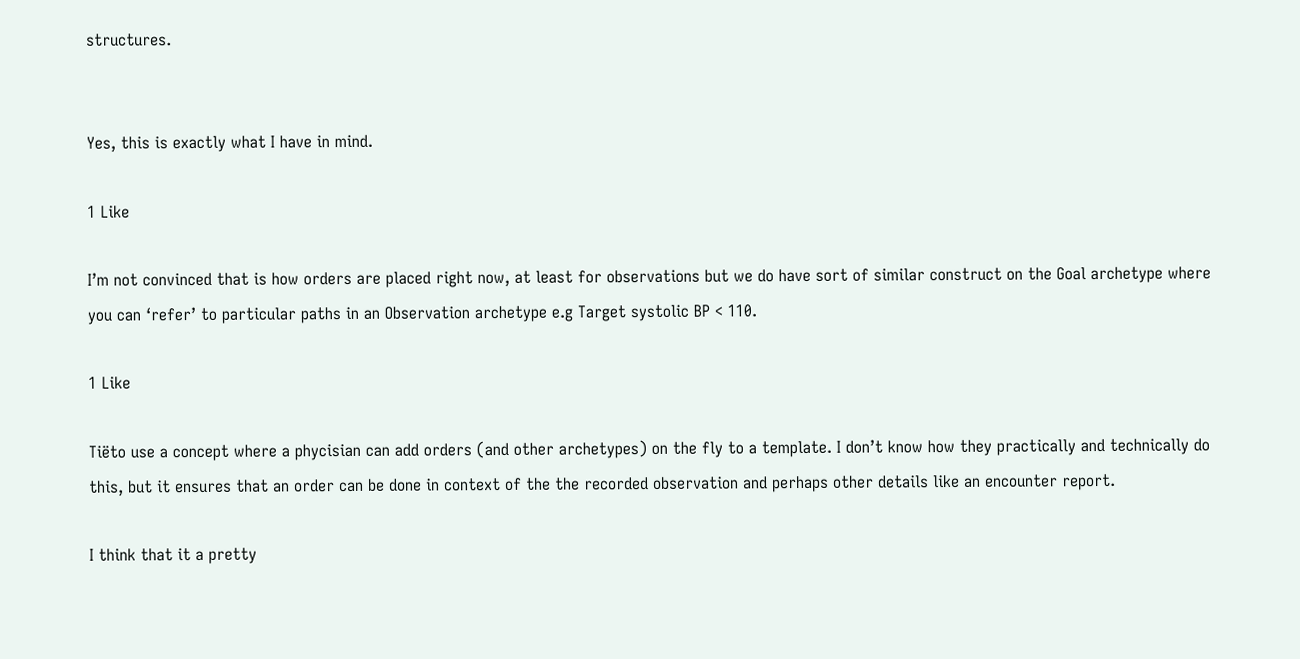structures.


Yes, this is exactly what I have in mind.

1 Like

I’m not convinced that is how orders are placed right now, at least for observations but we do have sort of similar construct on the Goal archetype where you can ‘refer’ to particular paths in an Observation archetype e.g Target systolic BP < 110.

1 Like

Tiëto use a concept where a phycisian can add orders (and other archetypes) on the fly to a template. I don’t know how they practically and technically do this, but it ensures that an order can be done in context of the the recorded observation and perhaps other details like an encounter report.

I think that it a pretty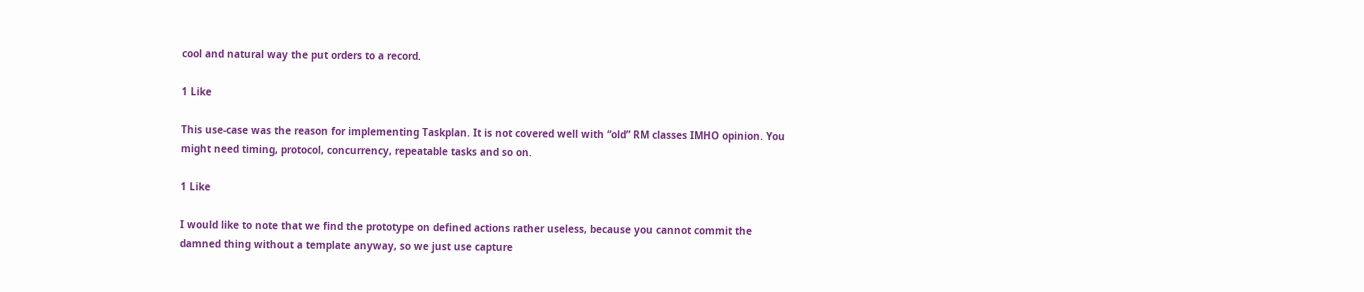cool and natural way the put orders to a record.

1 Like

This use-case was the reason for implementing Taskplan. It is not covered well with “old” RM classes IMHO opinion. You might need timing, protocol, concurrency, repeatable tasks and so on.

1 Like

I would like to note that we find the prototype on defined actions rather useless, because you cannot commit the damned thing without a template anyway, so we just use capture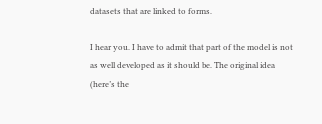datasets that are linked to forms.

I hear you. I have to admit that part of the model is not as well developed as it should be. The original idea (here’s the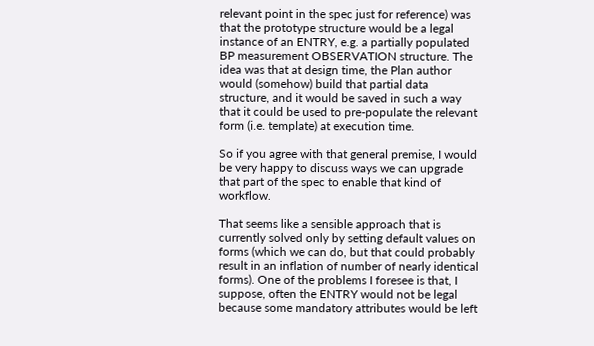relevant point in the spec just for reference) was that the prototype structure would be a legal instance of an ENTRY, e.g. a partially populated BP measurement OBSERVATION structure. The idea was that at design time, the Plan author would (somehow) build that partial data structure, and it would be saved in such a way that it could be used to pre-populate the relevant form (i.e. template) at execution time.

So if you agree with that general premise, I would be very happy to discuss ways we can upgrade that part of the spec to enable that kind of workflow.

That seems like a sensible approach that is currently solved only by setting default values on forms (which we can do, but that could probably result in an inflation of number of nearly identical forms). One of the problems I foresee is that, I suppose, often the ENTRY would not be legal because some mandatory attributes would be left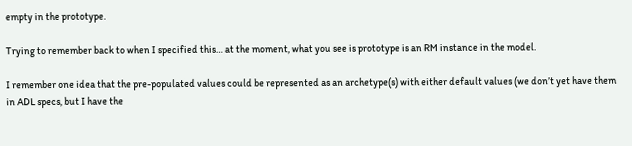empty in the prototype.

Trying to remember back to when I specified this… at the moment, what you see is prototype is an RM instance in the model.

I remember one idea that the pre-populated values could be represented as an archetype(s) with either default values (we don’t yet have them in ADL specs, but I have the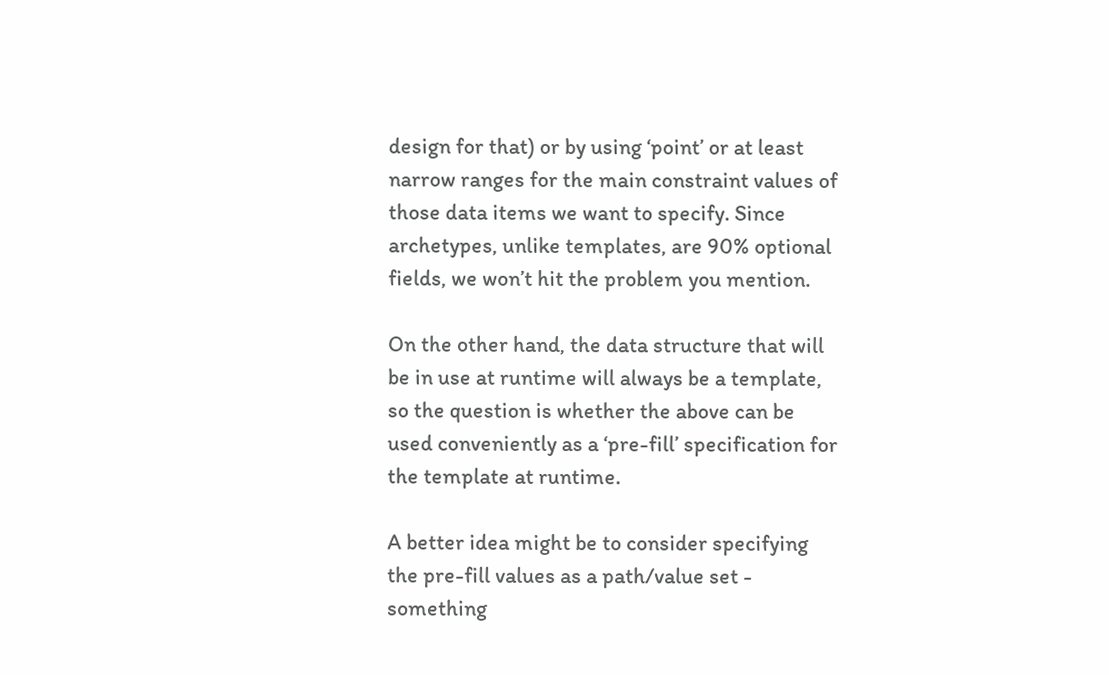design for that) or by using ‘point’ or at least narrow ranges for the main constraint values of those data items we want to specify. Since archetypes, unlike templates, are 90% optional fields, we won’t hit the problem you mention.

On the other hand, the data structure that will be in use at runtime will always be a template, so the question is whether the above can be used conveniently as a ‘pre-fill’ specification for the template at runtime.

A better idea might be to consider specifying the pre-fill values as a path/value set - something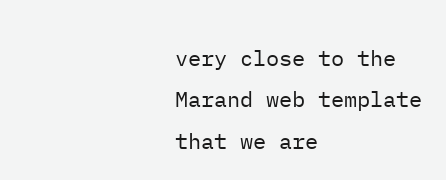very close to the Marand web template that we are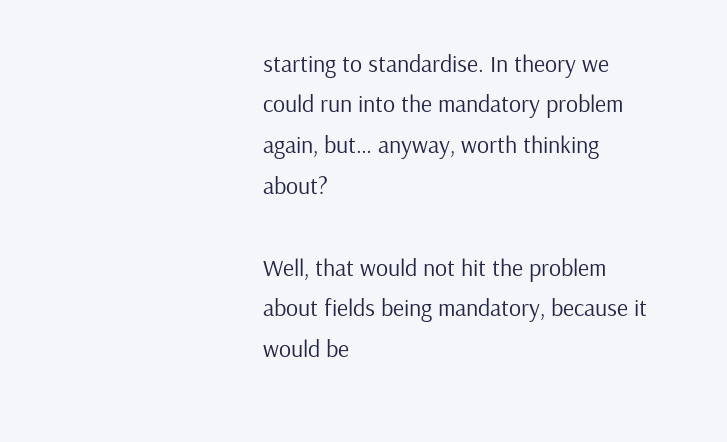starting to standardise. In theory we could run into the mandatory problem again, but… anyway, worth thinking about?

Well, that would not hit the problem about fields being mandatory, because it would be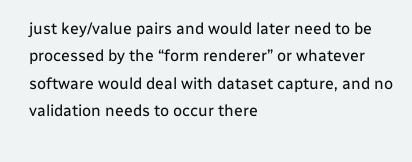just key/value pairs and would later need to be processed by the “form renderer” or whatever software would deal with dataset capture, and no validation needs to occur there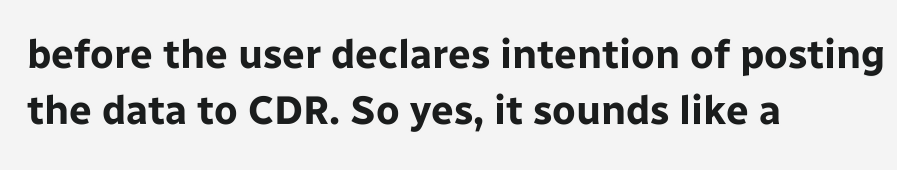before the user declares intention of posting the data to CDR. So yes, it sounds like a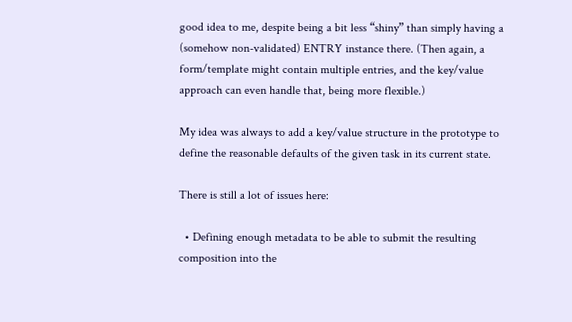good idea to me, despite being a bit less “shiny” than simply having a (somehow non-validated) ENTRY instance there. (Then again, a form/template might contain multiple entries, and the key/value approach can even handle that, being more flexible.)

My idea was always to add a key/value structure in the prototype to define the reasonable defaults of the given task in its current state.

There is still a lot of issues here:

  • Defining enough metadata to be able to submit the resulting composition into the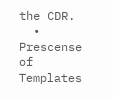the CDR.
  • Prescense of Templates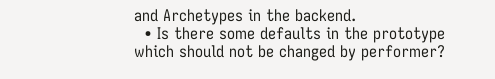and Archetypes in the backend.
  • Is there some defaults in the prototype which should not be changed by performer?